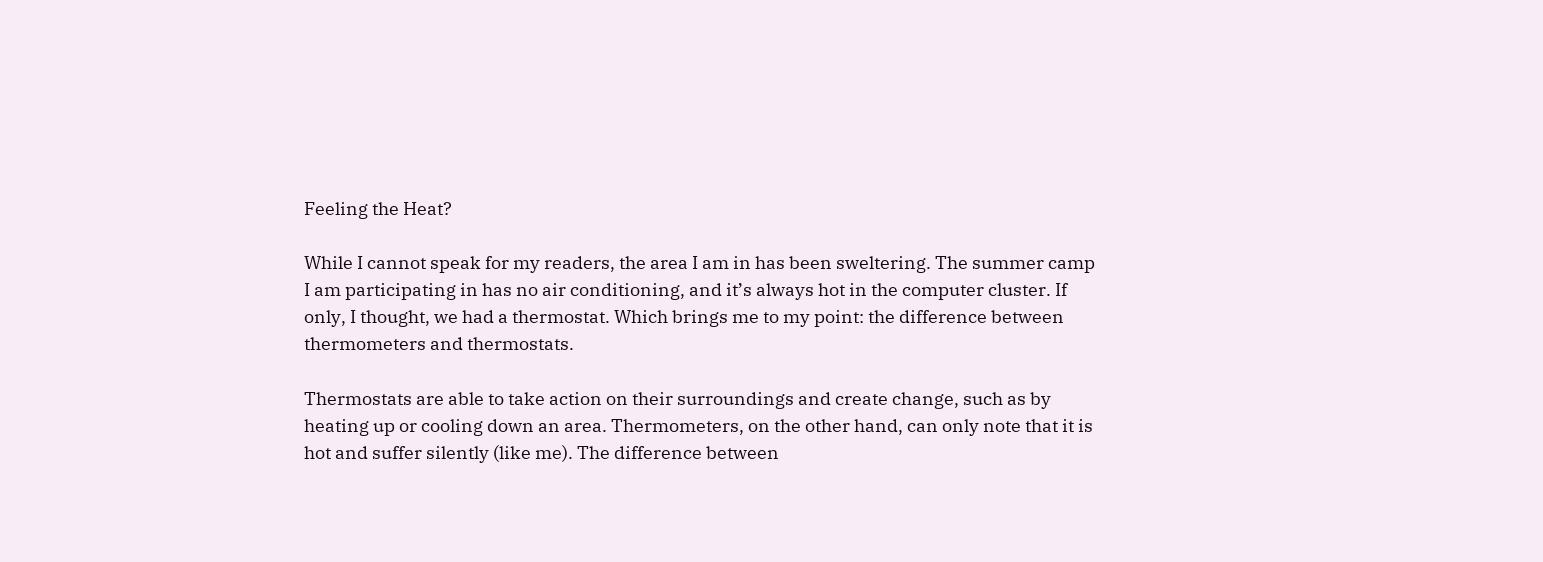Feeling the Heat?

While I cannot speak for my readers, the area I am in has been sweltering. The summer camp I am participating in has no air conditioning, and it’s always hot in the computer cluster. If only, I thought, we had a thermostat. Which brings me to my point: the difference between thermometers and thermostats.

Thermostats are able to take action on their surroundings and create change, such as by heating up or cooling down an area. Thermometers, on the other hand, can only note that it is hot and suffer silently (like me). The difference between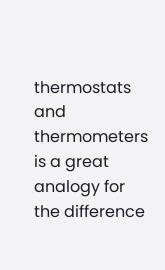thermostats and thermometers is a great analogy for the difference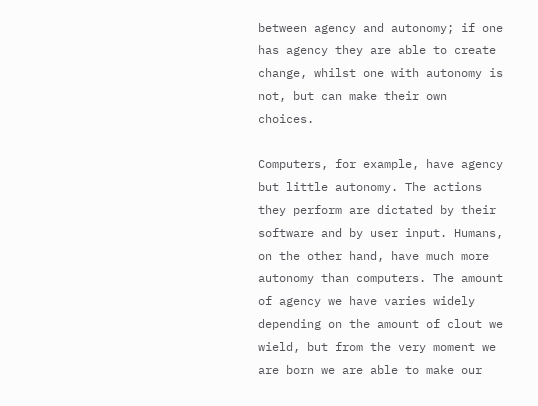between agency and autonomy; if one has agency they are able to create change, whilst one with autonomy is not, but can make their own choices.

Computers, for example, have agency but little autonomy. The actions they perform are dictated by their software and by user input. Humans, on the other hand, have much more autonomy than computers. The amount of agency we have varies widely depending on the amount of clout we wield, but from the very moment we are born we are able to make our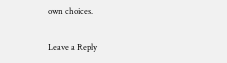own choices.

Leave a Reply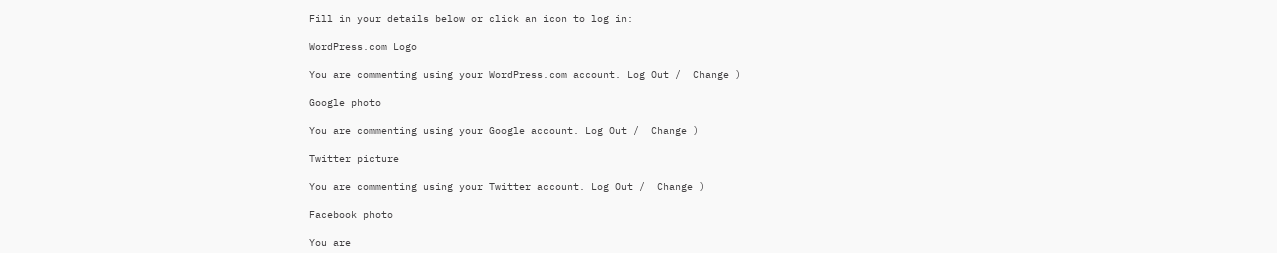Fill in your details below or click an icon to log in:

WordPress.com Logo

You are commenting using your WordPress.com account. Log Out /  Change )

Google photo

You are commenting using your Google account. Log Out /  Change )

Twitter picture

You are commenting using your Twitter account. Log Out /  Change )

Facebook photo

You are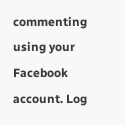commenting using your Facebook account. Log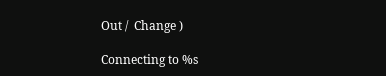Out /  Change )

Connecting to %s